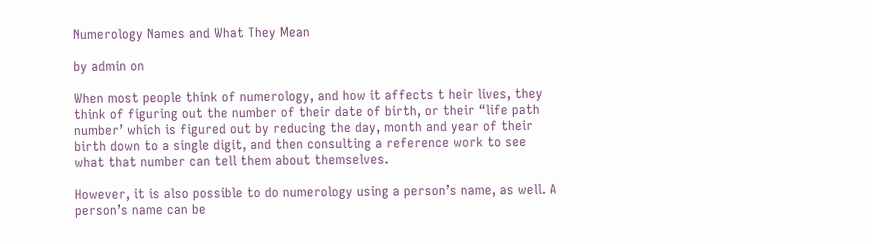Numerology Names and What They Mean

by admin on

When most people think of numerology, and how it affects t heir lives, they think of figuring out the number of their date of birth, or their “life path number’ which is figured out by reducing the day, month and year of their birth down to a single digit, and then consulting a reference work to see what that number can tell them about themselves.

However, it is also possible to do numerology using a person’s name, as well. A person’s name can be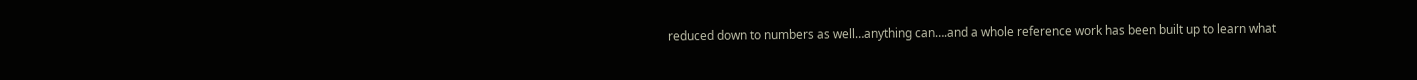reduced down to numbers as well…anything can….and a whole reference work has been built up to learn what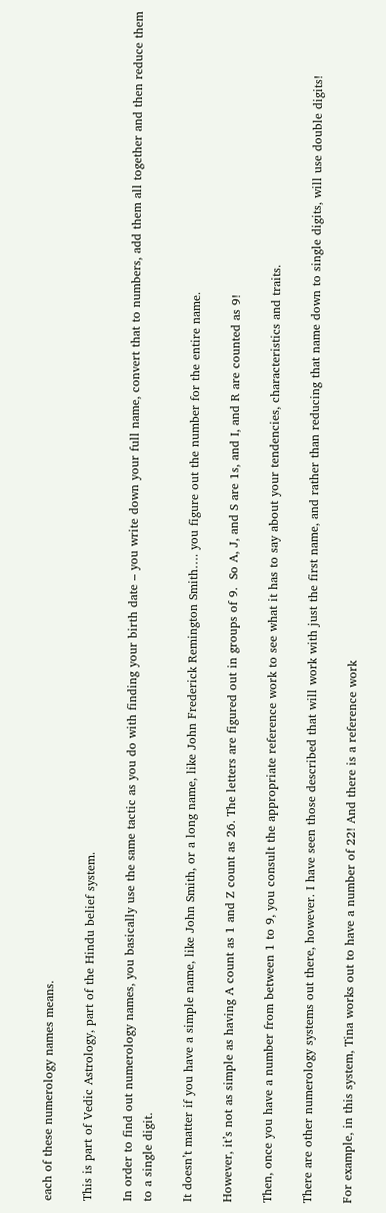each of these numerology names means.

This is part of Vedic Astrology, part of the Hindu belief system.

In order to find out numerology names, you basically use the same tactic as you do with finding your birth date – you write down your full name, convert that to numbers, add them all together and then reduce them to a single digit.

It doesn’t matter if you have a simple name, like John Smith, or a long name, like John Frederick Remington Smith…. you figure out the number for the entire name.

However, it’s not as simple as having A count as 1 and Z count as 26. The letters are figured out in groups of 9.  So A, J, and S are 1s, and I, and R are counted as 9!

Then, once you have a number from between 1 to 9, you consult the appropriate reference work to see what it has to say about your tendencies, characteristics and traits.

There are other numerology systems out there, however. I have seen those described that will work with just the first name, and rather than reducing that name down to single digits, will use double digits!

For example, in this system, Tina works out to have a number of 22! And there is a reference work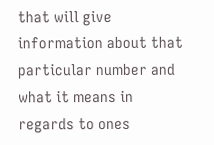that will give information about that particular number and what it means in regards to ones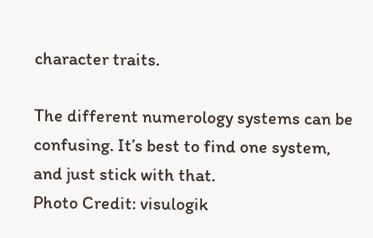character traits.

The different numerology systems can be confusing. It’s best to find one system, and just stick with that.
Photo Credit: visulogik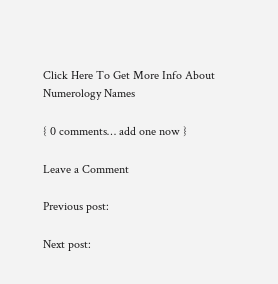Click Here To Get More Info About Numerology Names

{ 0 comments… add one now }

Leave a Comment

Previous post:

Next post: